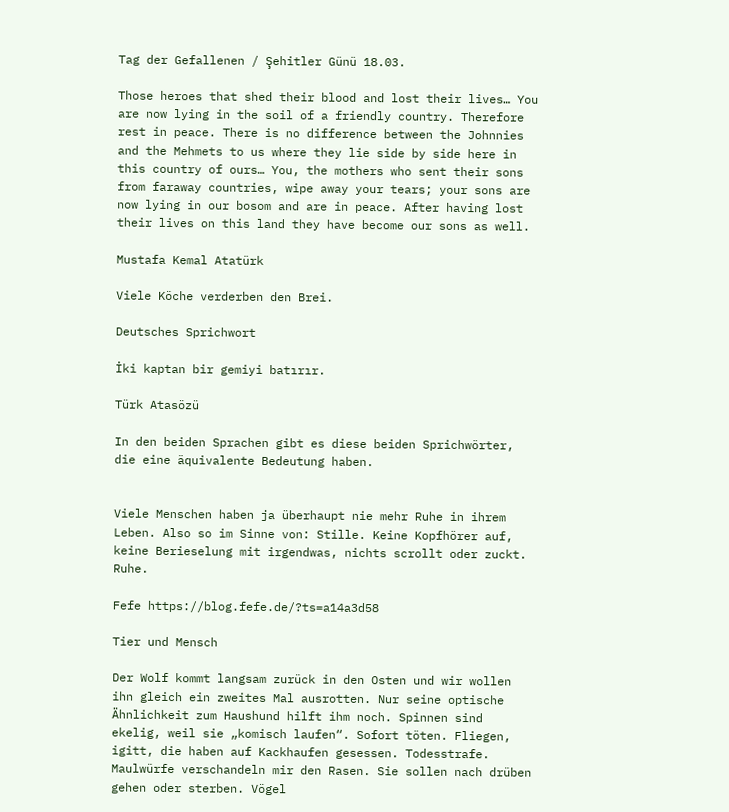Tag der Gefallenen / Şehitler Günü 18.03.

Those heroes that shed their blood and lost their lives… You are now lying in the soil of a friendly country. Therefore rest in peace. There is no difference between the Johnnies and the Mehmets to us where they lie side by side here in this country of ours… You, the mothers who sent their sons from faraway countries, wipe away your tears; your sons are now lying in our bosom and are in peace. After having lost their lives on this land they have become our sons as well.

Mustafa Kemal Atatürk

Viele Köche verderben den Brei.

Deutsches Sprichwort

İki kaptan bir gemiyi batırır.

Türk Atasözü

In den beiden Sprachen gibt es diese beiden Sprichwörter, die eine äquivalente Bedeutung haben.


Viele Menschen haben ja überhaupt nie mehr Ruhe in ihrem Leben. Also so im Sinne von: Stille. Keine Kopfhörer auf, keine Berieselung mit irgendwas, nichts scrollt oder zuckt. Ruhe.

Fefe https://blog.fefe.de/?ts=a14a3d58

Tier und Mensch

Der Wolf kommt langsam zurück in den Osten und wir wollen ihn gleich ein zweites Mal ausrotten. Nur seine optische Ähnlichkeit zum Haushund hilft ihm noch. Spinnen sind ekelig, weil sie „komisch laufen“. Sofort töten. Fliegen, igitt, die haben auf Kackhaufen gesessen. Todesstrafe. Maulwürfe verschandeln mir den Rasen. Sie sollen nach drüben gehen oder sterben. Vögel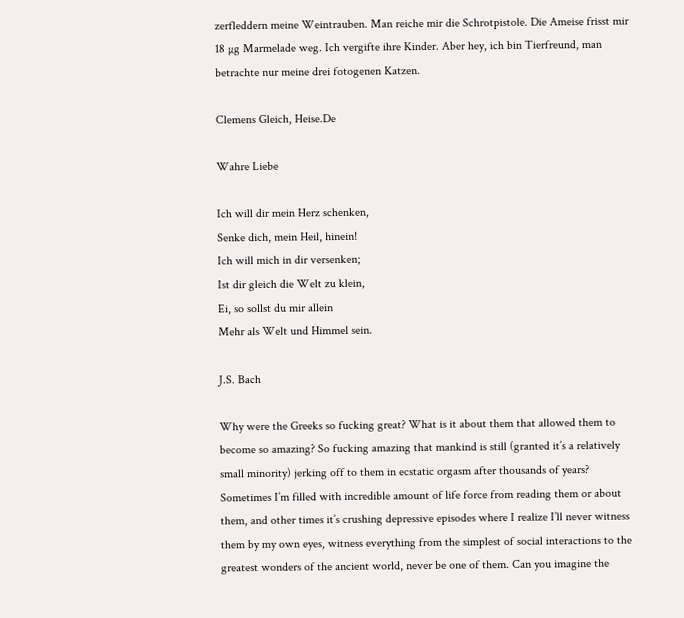zerfleddern meine Weintrauben. Man reiche mir die Schrotpistole. Die Ameise frisst mir 18 µg Marmelade weg. Ich vergifte ihre Kinder. Aber hey, ich bin Tierfreund, man betrachte nur meine drei fotogenen Katzen.

Clemens Gleich, Heise.De

Wahre Liebe

Ich will dir mein Herz schenken,
Senke dich, mein Heil, hinein!
Ich will mich in dir versenken;
Ist dir gleich die Welt zu klein,
Ei, so sollst du mir allein
Mehr als Welt und Himmel sein.

J.S. Bach

Why were the Greeks so fucking great? What is it about them that allowed them to become so amazing? So fucking amazing that mankind is still (granted it’s a relatively small minority) jerking off to them in ecstatic orgasm after thousands of years? Sometimes I’m filled with incredible amount of life force from reading them or about them, and other times it’s crushing depressive episodes where I realize I’ll never witness them by my own eyes, witness everything from the simplest of social interactions to the greatest wonders of the ancient world, never be one of them. Can you imagine the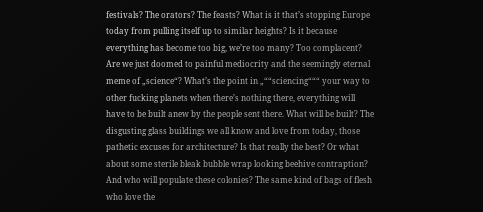festivals? The orators? The feasts? What is it that’s stopping Europe today from pulling itself up to similar heights? Is it because everything has become too big, we’re too many? Too complacent? Are we just doomed to painful mediocrity and the seemingly eternal meme of „science“? What’s the point in „““sciencing“““ your way to other fucking planets when there’s nothing there, everything will have to be built anew by the people sent there. What will be built? The disgusting glass buildings we all know and love from today, those pathetic excuses for architecture? Is that really the best? Or what about some sterile bleak bubble wrap looking beehive contraption? And who will populate these colonies? The same kind of bags of flesh who love the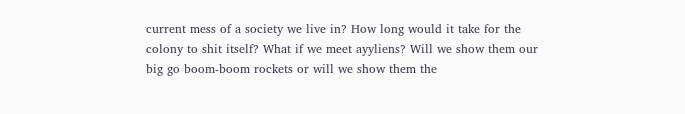current mess of a society we live in? How long would it take for the colony to shit itself? What if we meet ayyliens? Will we show them our big go boom-boom rockets or will we show them the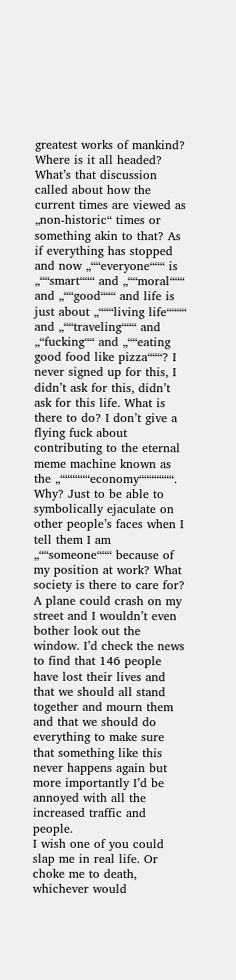greatest works of mankind? Where is it all headed? What’s that discussion called about how the current times are viewed as „non-historic“ times or something akin to that? As if everything has stopped and now „““everyone“““ is „““smart“““ and „““moral“““ and „““good“““ and life is just about „“““living life““““ and „““traveling“““ and „“fucking““ and „““eating good food like pizza“““? I never signed up for this, I didn’t ask for this, didn’t ask for this life. What is there to do? I don’t give a flying fuck about contributing to the eternal meme machine known as the „““““““economy“““““““. Why? Just to be able to symbolically ejaculate on other people’s faces when I tell them I am „““someone“““ because of my position at work? What society is there to care for? A plane could crash on my street and I wouldn’t even bother look out the window. I’d check the news to find that 146 people have lost their lives and that we should all stand together and mourn them and that we should do everything to make sure that something like this never happens again but more importantly I’d be annoyed with all the increased traffic and people.
I wish one of you could slap me in real life. Or choke me to death, whichever would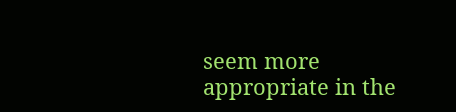seem more appropriate in the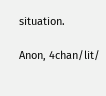situation.

Anon, 4chan/lit/